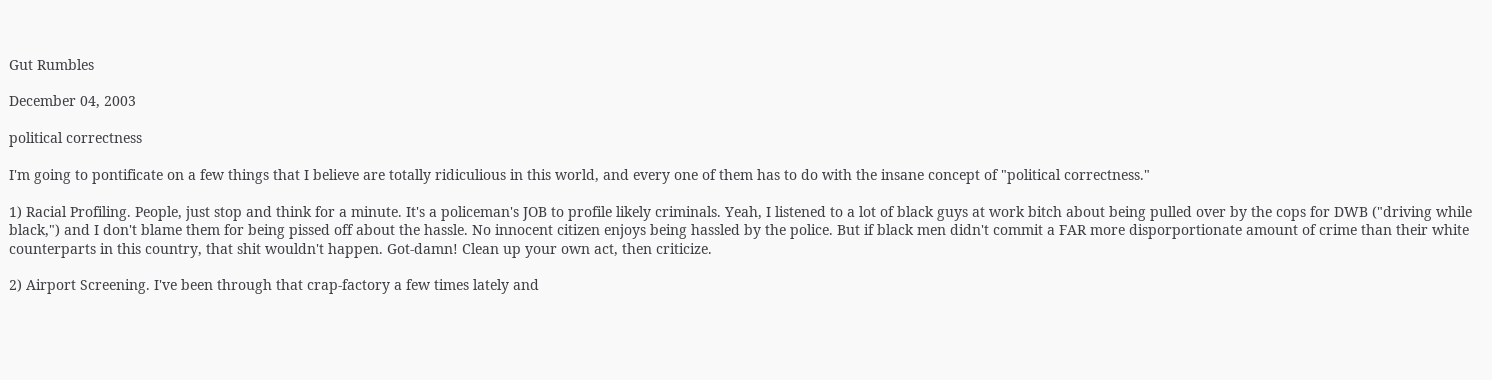Gut Rumbles

December 04, 2003

political correctness

I'm going to pontificate on a few things that I believe are totally ridiculious in this world, and every one of them has to do with the insane concept of "political correctness."

1) Racial Profiling. People, just stop and think for a minute. It's a policeman's JOB to profile likely criminals. Yeah, I listened to a lot of black guys at work bitch about being pulled over by the cops for DWB ("driving while black,") and I don't blame them for being pissed off about the hassle. No innocent citizen enjoys being hassled by the police. But if black men didn't commit a FAR more disporportionate amount of crime than their white counterparts in this country, that shit wouldn't happen. Got-damn! Clean up your own act, then criticize.

2) Airport Screening. I've been through that crap-factory a few times lately and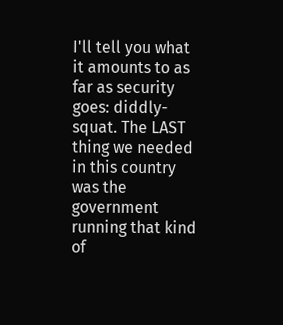I'll tell you what it amounts to as far as security goes: diddly-squat. The LAST thing we needed in this country was the government running that kind of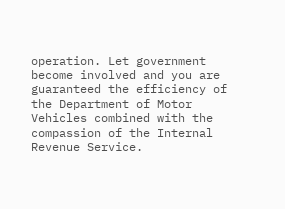operation. Let government become involved and you are guaranteed the efficiency of the Department of Motor Vehicles combined with the compassion of the Internal Revenue Service.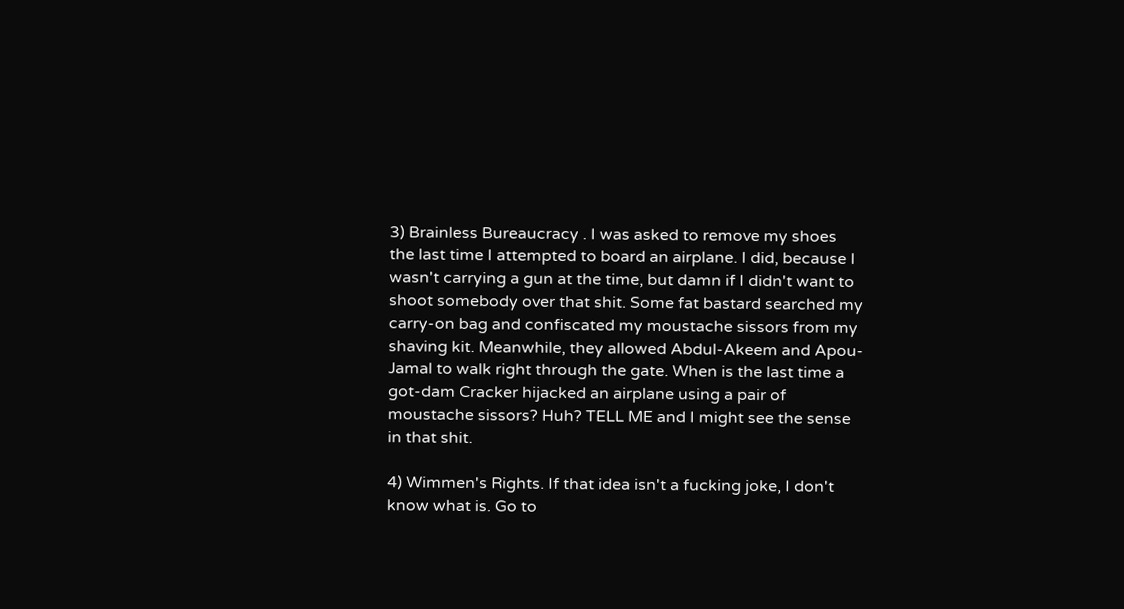3) Brainless Bureaucracy . I was asked to remove my shoes the last time I attempted to board an airplane. I did, because I wasn't carrying a gun at the time, but damn if I didn't want to shoot somebody over that shit. Some fat bastard searched my carry-on bag and confiscated my moustache sissors from my shaving kit. Meanwhile, they allowed Abdul-Akeem and Apou-Jamal to walk right through the gate. When is the last time a got-dam Cracker hijacked an airplane using a pair of moustache sissors? Huh? TELL ME and I might see the sense in that shit.

4) Wimmen's Rights. If that idea isn't a fucking joke, I don't know what is. Go to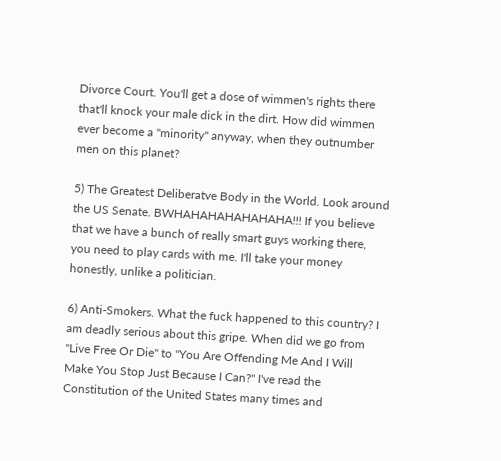Divorce Court. You'll get a dose of wimmen's rights there that'll knock your male dick in the dirt. How did wimmen ever become a "minority" anyway, when they outnumber men on this planet?

5) The Greatest Deliberatve Body in the World. Look around the US Senate. BWHAHAHAHAHAHAHA!!! If you believe that we have a bunch of really smart guys working there, you need to play cards with me. I'll take your money honestly, unlike a politician.

6) Anti-Smokers. What the fuck happened to this country? I am deadly serious about this gripe. When did we go from "Live Free Or Die" to "You Are Offending Me And I Will Make You Stop Just Because I Can?" I've read the Constitution of the United States many times and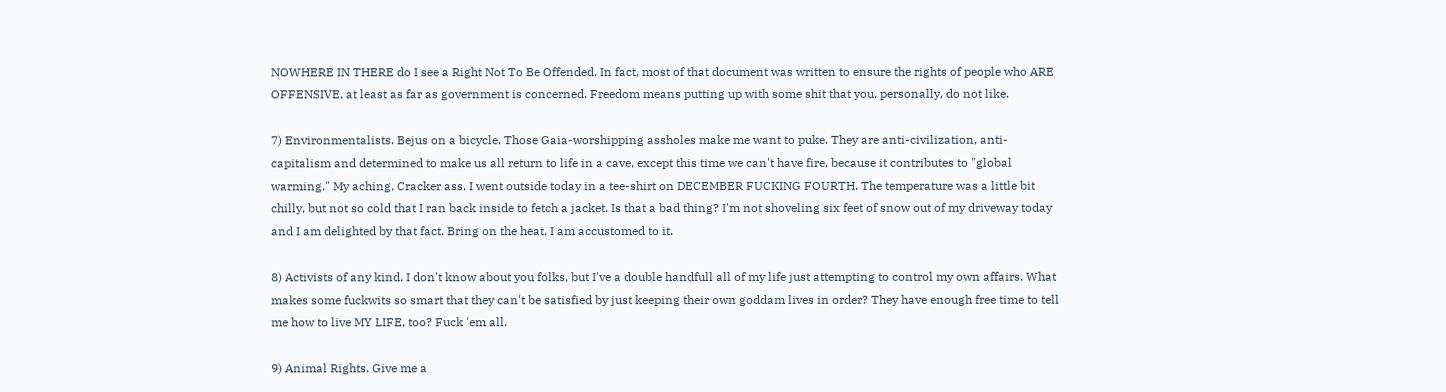NOWHERE IN THERE do I see a Right Not To Be Offended. In fact, most of that document was written to ensure the rights of people who ARE OFFENSIVE, at least as far as government is concerned. Freedom means putting up with some shit that you, personally, do not like.

7) Environmentalists. Bejus on a bicycle. Those Gaia-worshipping assholes make me want to puke. They are anti-civilization, anti-capitalism and determined to make us all return to life in a cave, except this time we can't have fire, because it contributes to "global warming." My aching, Cracker ass. I went outside today in a tee-shirt on DECEMBER FUCKING FOURTH. The temperature was a little bit chilly, but not so cold that I ran back inside to fetch a jacket. Is that a bad thing? I'm not shoveling six feet of snow out of my driveway today and I am delighted by that fact. Bring on the heat. I am accustomed to it.

8) Activists of any kind. I don't know about you folks, but I've a double handfull all of my life just attempting to control my own affairs. What makes some fuckwits so smart that they can't be satisfied by just keeping their own goddam lives in order? They have enough free time to tell me how to live MY LIFE, too? Fuck 'em all.

9) Animal Rights. Give me a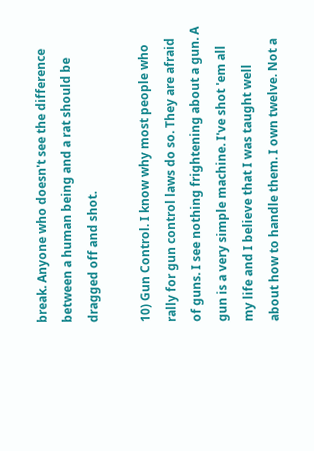break. Anyone who doesn't see the difference between a human being and a rat should be dragged off and shot.

10) Gun Control. I know why most people who rally for gun control laws do so. They are afraid of guns. I see nothing frightening about a gun. A gun is a very simple machine. I've shot 'em all my life and I believe that I was taught well about how to handle them. I own twelve. Not a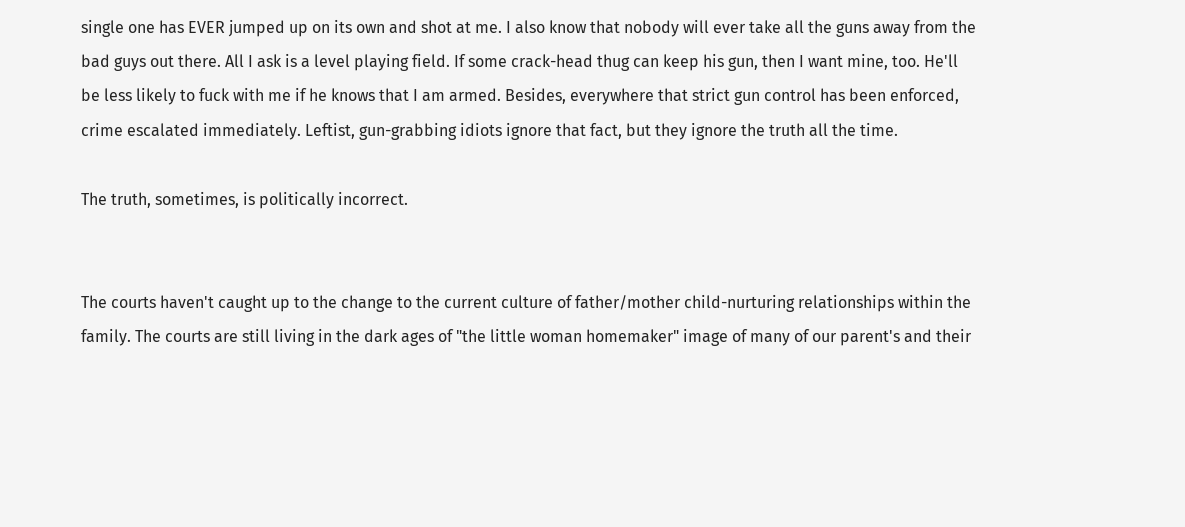single one has EVER jumped up on its own and shot at me. I also know that nobody will ever take all the guns away from the bad guys out there. All I ask is a level playing field. If some crack-head thug can keep his gun, then I want mine, too. He'll be less likely to fuck with me if he knows that I am armed. Besides, everywhere that strict gun control has been enforced, crime escalated immediately. Leftist, gun-grabbing idiots ignore that fact, but they ignore the truth all the time.

The truth, sometimes, is politically incorrect.


The courts haven't caught up to the change to the current culture of father/mother child-nurturing relationships within the family. The courts are still living in the dark ages of "the little woman homemaker" image of many of our parent's and their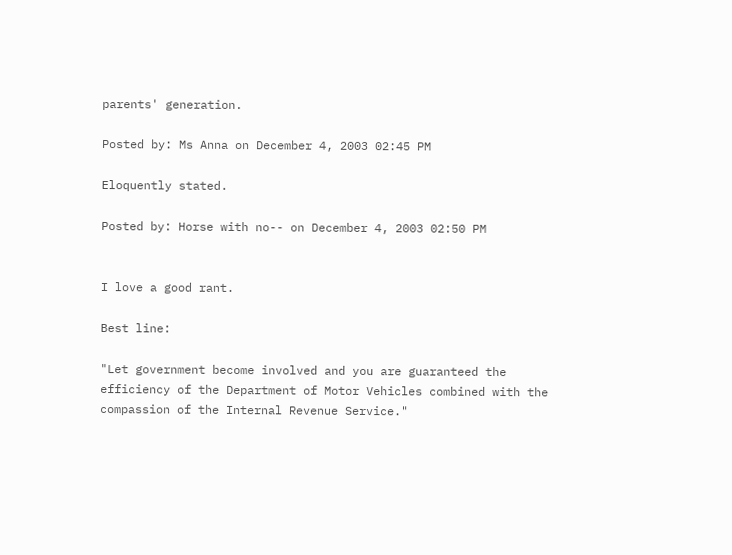parents' generation.

Posted by: Ms Anna on December 4, 2003 02:45 PM

Eloquently stated.

Posted by: Horse with no-- on December 4, 2003 02:50 PM


I love a good rant.

Best line:

"Let government become involved and you are guaranteed the efficiency of the Department of Motor Vehicles combined with the compassion of the Internal Revenue Service."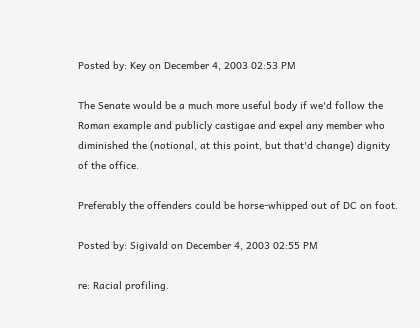Posted by: Key on December 4, 2003 02:53 PM

The Senate would be a much more useful body if we'd follow the Roman example and publicly castigae and expel any member who diminished the (notional, at this point, but that'd change) dignity of the office.

Preferably the offenders could be horse-whipped out of DC on foot.

Posted by: Sigivald on December 4, 2003 02:55 PM

re: Racial profiling.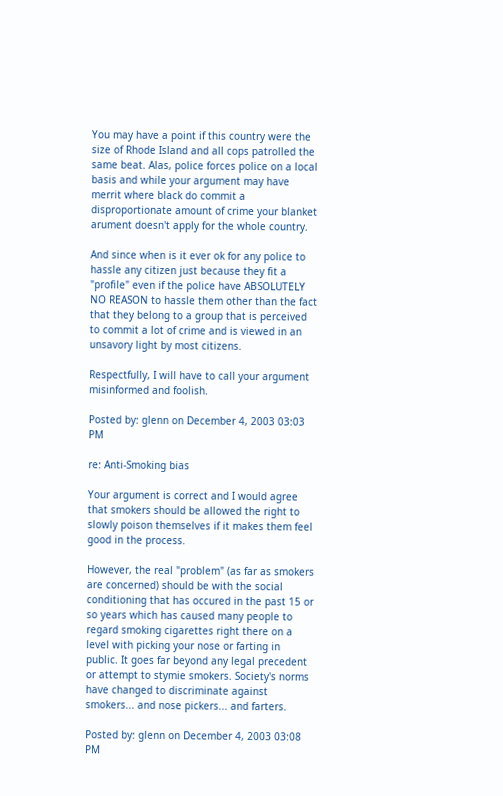You may have a point if this country were the size of Rhode Island and all cops patrolled the same beat. Alas, police forces police on a local basis and while your argument may have merrit where black do commit a disproportionate amount of crime your blanket arument doesn't apply for the whole country.

And since when is it ever ok for any police to hassle any citizen just because they fit a "profile" even if the police have ABSOLUTELY NO REASON to hassle them other than the fact that they belong to a group that is perceived to commit a lot of crime and is viewed in an unsavory light by most citizens.

Respectfully, I will have to call your argument misinformed and foolish.

Posted by: glenn on December 4, 2003 03:03 PM

re: Anti-Smoking bias

Your argument is correct and I would agree that smokers should be allowed the right to slowly poison themselves if it makes them feel good in the process.

However, the real "problem" (as far as smokers are concerned) should be with the social conditioning that has occured in the past 15 or so years which has caused many people to regard smoking cigarettes right there on a level with picking your nose or farting in public. It goes far beyond any legal precedent or attempt to stymie smokers. Society's norms have changed to discriminate against smokers... and nose pickers... and farters.

Posted by: glenn on December 4, 2003 03:08 PM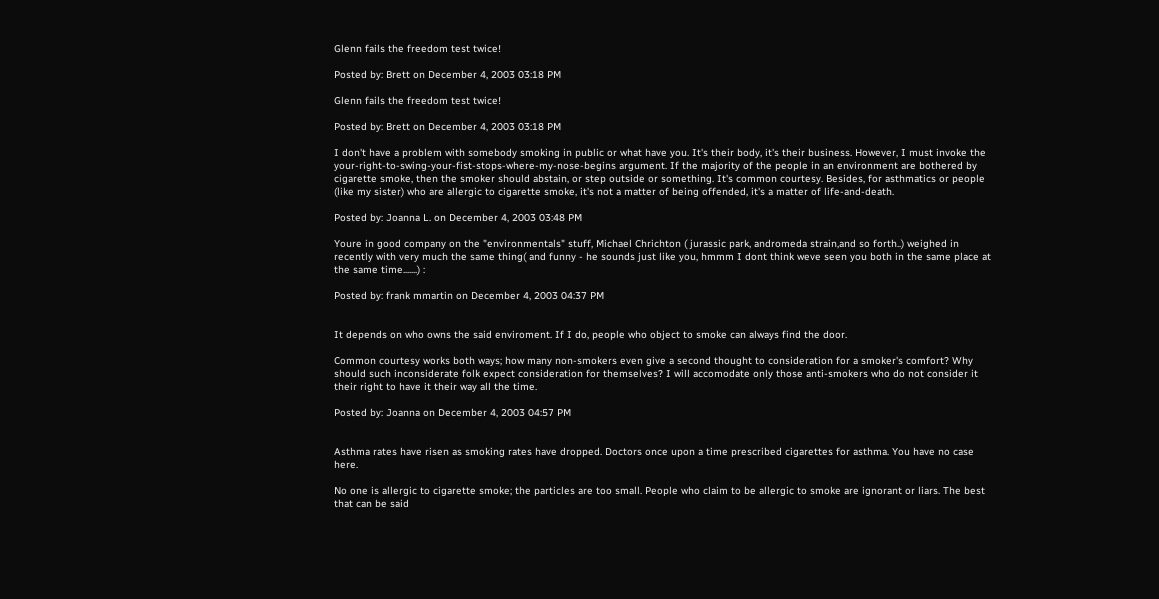Glenn fails the freedom test twice!

Posted by: Brett on December 4, 2003 03:18 PM

Glenn fails the freedom test twice!

Posted by: Brett on December 4, 2003 03:18 PM

I don't have a problem with somebody smoking in public or what have you. It's their body, it's their business. However, I must invoke the your-right-to-swing-your-fist-stops-where-my-nose-begins argument. If the majority of the people in an environment are bothered by cigarette smoke, then the smoker should abstain, or step outside or something. It's common courtesy. Besides, for asthmatics or people (like my sister) who are allergic to cigarette smoke, it's not a matter of being offended, it's a matter of life-and-death.

Posted by: Joanna L. on December 4, 2003 03:48 PM

Youre in good company on the "environmentals" stuff, Michael Chrichton ( jurassic park, andromeda strain,and so forth..) weighed in recently with very much the same thing( and funny - he sounds just like you, hmmm I dont think weve seen you both in the same place at the same time.......) :

Posted by: frank mmartin on December 4, 2003 04:37 PM


It depends on who owns the said enviroment. If I do, people who object to smoke can always find the door.

Common courtesy works both ways; how many non-smokers even give a second thought to consideration for a smoker's comfort? Why should such inconsiderate folk expect consideration for themselves? I will accomodate only those anti-smokers who do not consider it their right to have it their way all the time.

Posted by: Joanna on December 4, 2003 04:57 PM


Asthma rates have risen as smoking rates have dropped. Doctors once upon a time prescribed cigarettes for asthma. You have no case here.

No one is allergic to cigarette smoke; the particles are too small. People who claim to be allergic to smoke are ignorant or liars. The best that can be said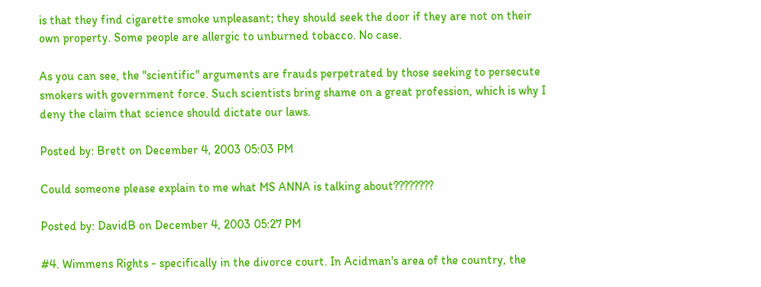is that they find cigarette smoke unpleasant; they should seek the door if they are not on their own property. Some people are allergic to unburned tobacco. No case.

As you can see, the "scientific" arguments are frauds perpetrated by those seeking to persecute smokers with government force. Such scientists bring shame on a great profession, which is why I deny the claim that science should dictate our laws.

Posted by: Brett on December 4, 2003 05:03 PM

Could someone please explain to me what MS ANNA is talking about????????

Posted by: DavidB on December 4, 2003 05:27 PM

#4. Wimmens Rights - specifically in the divorce court. In Acidman's area of the country, the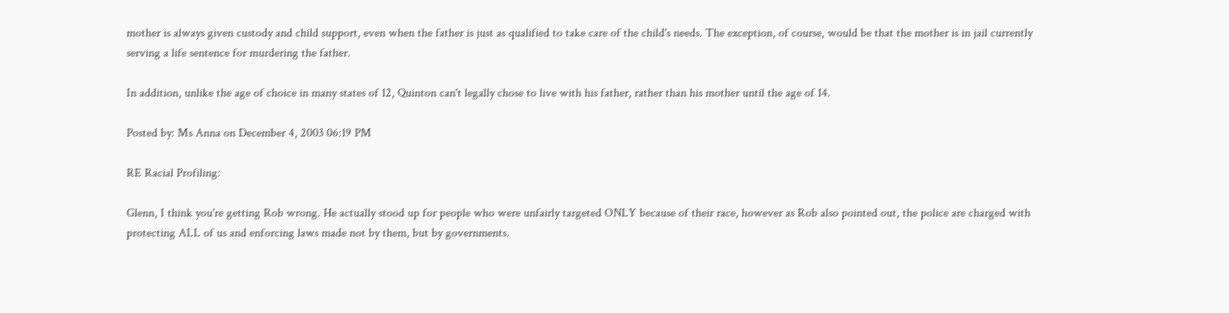mother is always given custody and child support, even when the father is just as qualified to take care of the child's needs. The exception, of course, would be that the mother is in jail currently serving a life sentence for murdering the father.

In addition, unlike the age of choice in many states of 12, Quinton can't legally chose to live with his father, rather than his mother until the age of 14.

Posted by: Ms Anna on December 4, 2003 06:19 PM

RE Racial Profiling:

Glenn, I think you're getting Rob wrong. He actually stood up for people who were unfairly targeted ONLY because of their race, however as Rob also pointed out, the police are charged with protecting ALL of us and enforcing laws made not by them, but by governments.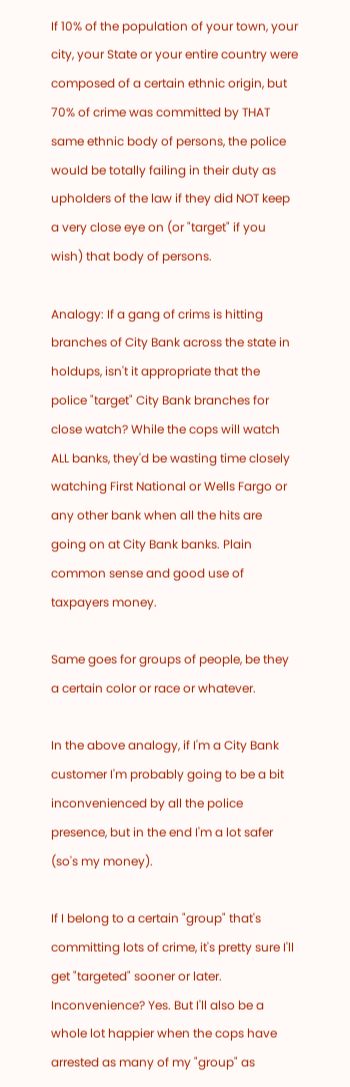If 10% of the population of your town, your city, your State or your entire country were composed of a certain ethnic origin, but 70% of crime was committed by THAT same ethnic body of persons, the police would be totally failing in their duty as upholders of the law if they did NOT keep a very close eye on (or "target" if you wish) that body of persons.

Analogy: If a gang of crims is hitting branches of City Bank across the state in holdups, isn't it appropriate that the police "target" City Bank branches for close watch? While the cops will watch ALL banks, they'd be wasting time closely watching First National or Wells Fargo or any other bank when all the hits are going on at City Bank banks. Plain common sense and good use of taxpayers money.

Same goes for groups of people, be they a certain color or race or whatever.

In the above analogy, if I'm a City Bank customer I'm probably going to be a bit inconvenienced by all the police presence, but in the end I'm a lot safer (so's my money).

If I belong to a certain "group" that's committing lots of crime, it's pretty sure I'll get "targeted" sooner or later. Inconvenience? Yes. But I'll also be a whole lot happier when the cops have arrested as many of my "group" as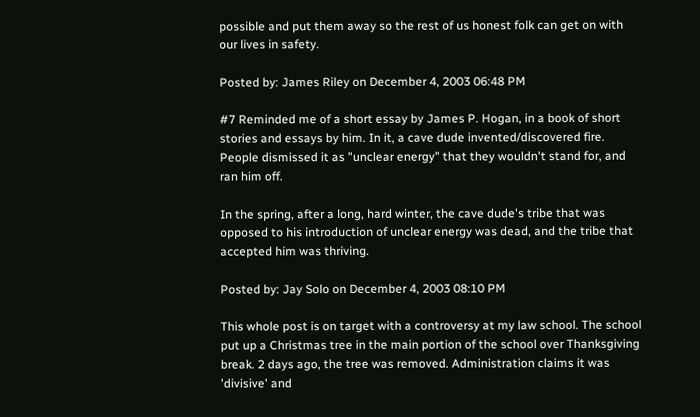possible and put them away so the rest of us honest folk can get on with our lives in safety.

Posted by: James Riley on December 4, 2003 06:48 PM

#7 Reminded me of a short essay by James P. Hogan, in a book of short stories and essays by him. In it, a cave dude invented/discovered fire. People dismissed it as "unclear energy" that they wouldn't stand for, and ran him off.

In the spring, after a long, hard winter, the cave dude's tribe that was opposed to his introduction of unclear energy was dead, and the tribe that accepted him was thriving.

Posted by: Jay Solo on December 4, 2003 08:10 PM

This whole post is on target with a controversy at my law school. The school put up a Christmas tree in the main portion of the school over Thanksgiving break. 2 days ago, the tree was removed. Administration claims it was 'divisive' and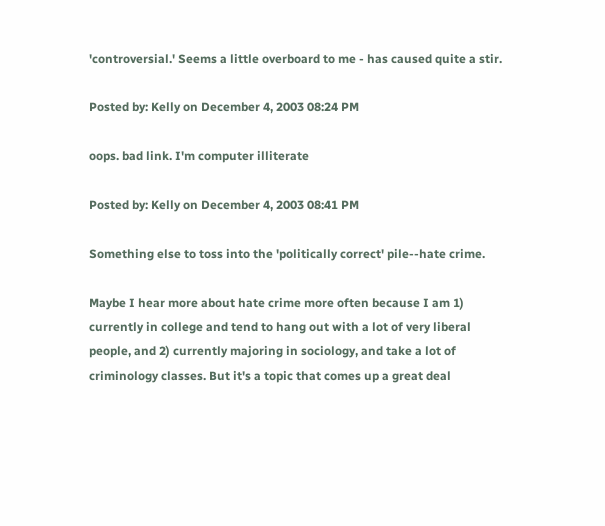'controversial.' Seems a little overboard to me - has caused quite a stir.

Posted by: Kelly on December 4, 2003 08:24 PM

oops. bad link. I'm computer illiterate

Posted by: Kelly on December 4, 2003 08:41 PM

Something else to toss into the 'politically correct' pile--hate crime.

Maybe I hear more about hate crime more often because I am 1) currently in college and tend to hang out with a lot of very liberal people, and 2) currently majoring in sociology, and take a lot of criminology classes. But it's a topic that comes up a great deal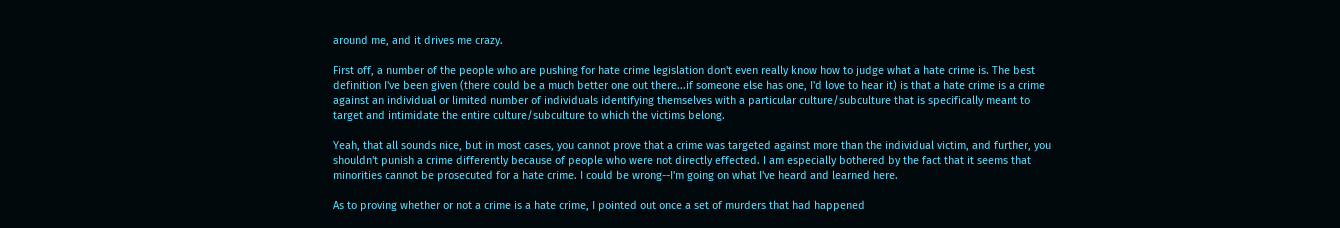around me, and it drives me crazy.

First off, a number of the people who are pushing for hate crime legislation don't even really know how to judge what a hate crime is. The best definition I've been given (there could be a much better one out there...if someone else has one, I'd love to hear it) is that a hate crime is a crime against an individual or limited number of individuals identifying themselves with a particular culture/subculture that is specifically meant to target and intimidate the entire culture/subculture to which the victims belong.

Yeah, that all sounds nice, but in most cases, you cannot prove that a crime was targeted against more than the individual victim, and further, you shouldn't punish a crime differently because of people who were not directly effected. I am especially bothered by the fact that it seems that minorities cannot be prosecuted for a hate crime. I could be wrong--I'm going on what I've heard and learned here.

As to proving whether or not a crime is a hate crime, I pointed out once a set of murders that had happened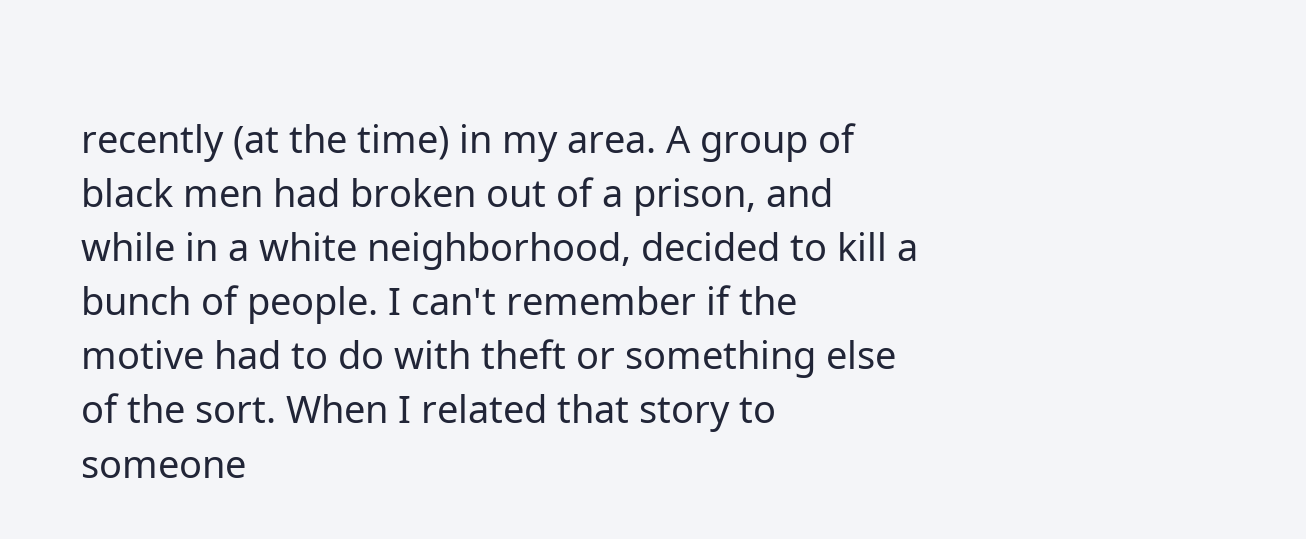recently (at the time) in my area. A group of black men had broken out of a prison, and while in a white neighborhood, decided to kill a bunch of people. I can't remember if the motive had to do with theft or something else of the sort. When I related that story to someone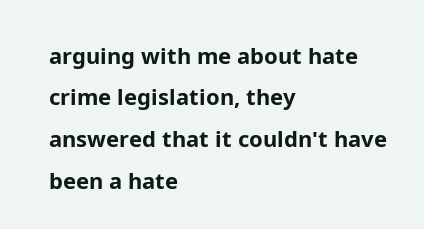arguing with me about hate crime legislation, they answered that it couldn't have been a hate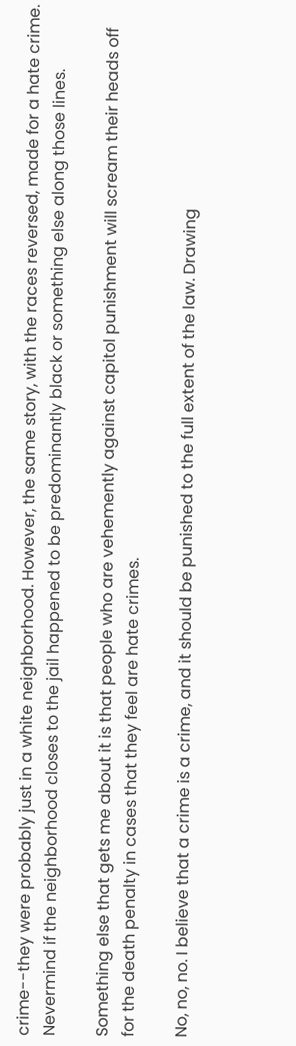crime--they were probably just in a white neighborhood. However, the same story, with the races reversed, made for a hate crime. Nevermind if the neighborhood closes to the jail happened to be predominantly black or something else along those lines.

Something else that gets me about it is that people who are vehemently against capitol punishment will scream their heads off for the death penalty in cases that they feel are hate crimes.

No, no, no. I believe that a crime is a crime, and it should be punished to the full extent of the law. Drawing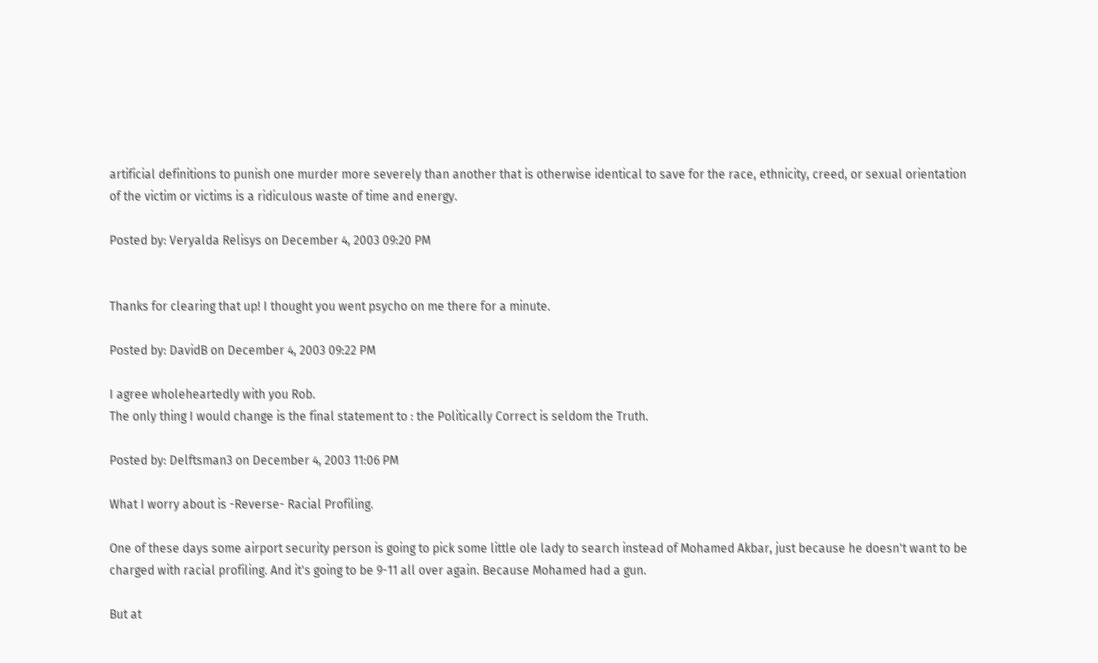artificial definitions to punish one murder more severely than another that is otherwise identical to save for the race, ethnicity, creed, or sexual orientation of the victim or victims is a ridiculous waste of time and energy.

Posted by: Veryalda Relisys on December 4, 2003 09:20 PM


Thanks for clearing that up! I thought you went psycho on me there for a minute.

Posted by: DavidB on December 4, 2003 09:22 PM

I agree wholeheartedly with you Rob.
The only thing I would change is the final statement to : the Politically Correct is seldom the Truth.

Posted by: Delftsman3 on December 4, 2003 11:06 PM

What I worry about is -Reverse- Racial Profiling.

One of these days some airport security person is going to pick some little ole lady to search instead of Mohamed Akbar, just because he doesn't want to be charged with racial profiling. And it's going to be 9-11 all over again. Because Mohamed had a gun.

But at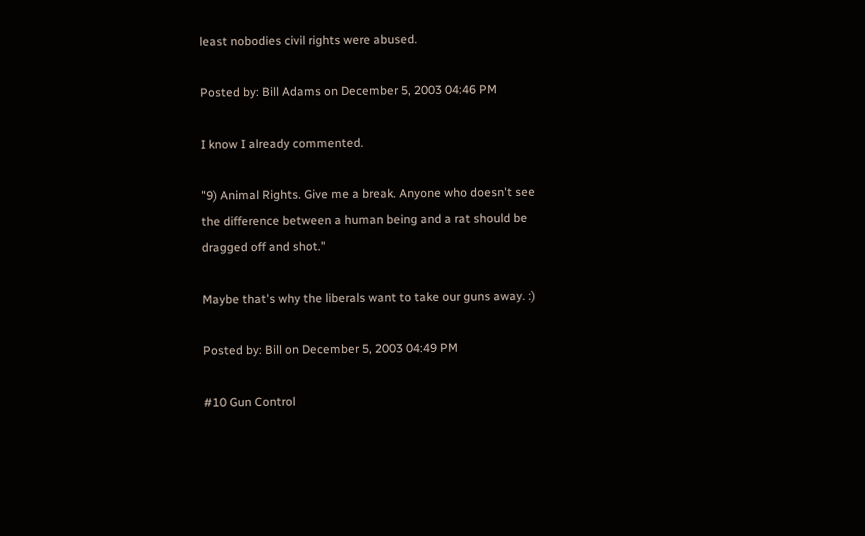least nobodies civil rights were abused.

Posted by: Bill Adams on December 5, 2003 04:46 PM

I know I already commented.

"9) Animal Rights. Give me a break. Anyone who doesn't see the difference between a human being and a rat should be dragged off and shot."

Maybe that's why the liberals want to take our guns away. :)

Posted by: Bill on December 5, 2003 04:49 PM

#10 Gun Control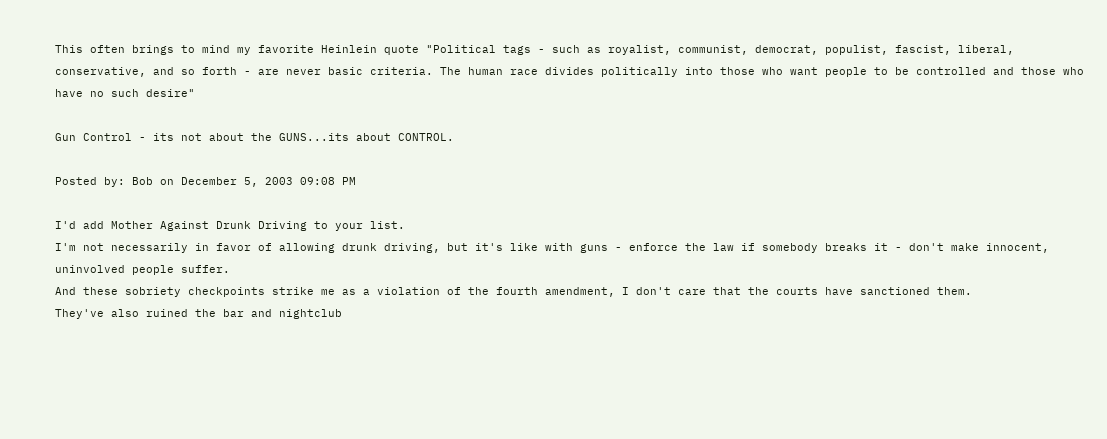This often brings to mind my favorite Heinlein quote "Political tags - such as royalist, communist, democrat, populist, fascist, liberal, conservative, and so forth - are never basic criteria. The human race divides politically into those who want people to be controlled and those who have no such desire"

Gun Control - its not about the GUNS...its about CONTROL.

Posted by: Bob on December 5, 2003 09:08 PM

I'd add Mother Against Drunk Driving to your list.
I'm not necessarily in favor of allowing drunk driving, but it's like with guns - enforce the law if somebody breaks it - don't make innocent, uninvolved people suffer.
And these sobriety checkpoints strike me as a violation of the fourth amendment, I don't care that the courts have sanctioned them.
They've also ruined the bar and nightclub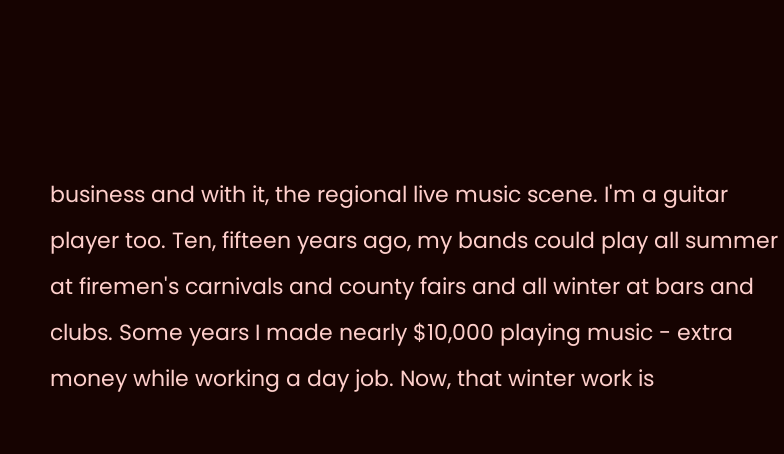business and with it, the regional live music scene. I'm a guitar player too. Ten, fifteen years ago, my bands could play all summer at firemen's carnivals and county fairs and all winter at bars and clubs. Some years I made nearly $10,000 playing music - extra money while working a day job. Now, that winter work is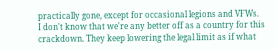practically gone, except for occasional legions and VFWs.
I don't know that we're any better off as a country for this crackdown. They keep lowering the legal limit as if what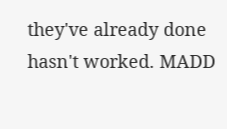they've already done hasn't worked. MADD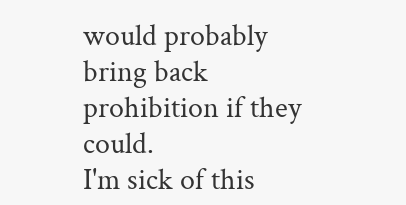would probably bring back prohibition if they could.
I'm sick of this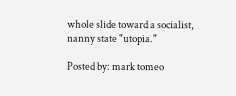whole slide toward a socialist, nanny state "utopia."

Posted by: mark tomeo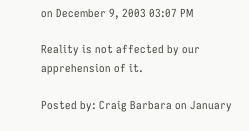on December 9, 2003 03:07 PM

Reality is not affected by our apprehension of it.

Posted by: Craig Barbara on January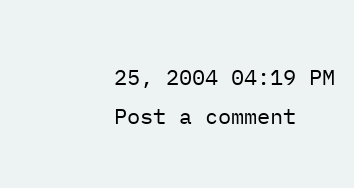25, 2004 04:19 PM
Post a comment